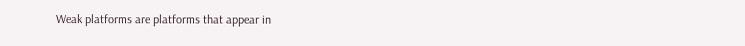Weak platforms are platforms that appear in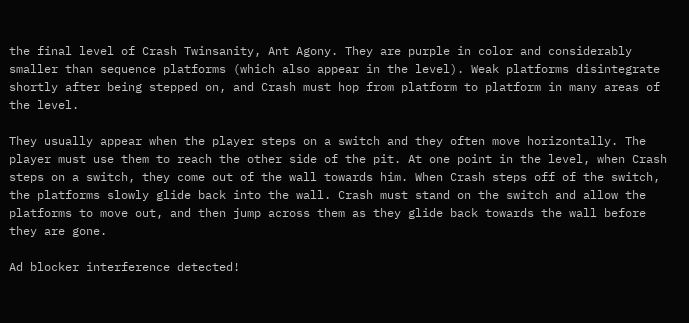the final level of Crash Twinsanity, Ant Agony. They are purple in color and considerably smaller than sequence platforms (which also appear in the level). Weak platforms disintegrate shortly after being stepped on, and Crash must hop from platform to platform in many areas of the level.

They usually appear when the player steps on a switch and they often move horizontally. The player must use them to reach the other side of the pit. At one point in the level, when Crash steps on a switch, they come out of the wall towards him. When Crash steps off of the switch, the platforms slowly glide back into the wall. Crash must stand on the switch and allow the platforms to move out, and then jump across them as they glide back towards the wall before they are gone.

Ad blocker interference detected!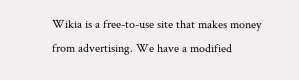Wikia is a free-to-use site that makes money from advertising. We have a modified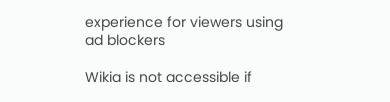experience for viewers using ad blockers

Wikia is not accessible if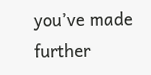you’ve made further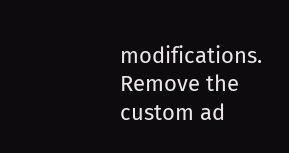modifications. Remove the custom ad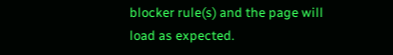blocker rule(s) and the page will load as expected.